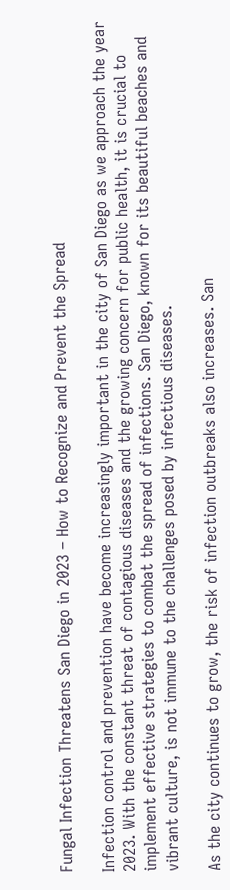Fungal Infection Threatens San Diego in 2023 – How to Recognize and Prevent the Spread

Infection control and prevention have become increasingly important in the city of San Diego as we approach the year 2023. With the constant threat of contagious diseases and the growing concern for public health, it is crucial to implement effective strategies to combat the spread of infections. San Diego, known for its beautiful beaches and vibrant culture, is not immune to the challenges posed by infectious diseases.

As the city continues to grow, the risk of infection outbreaks also increases. San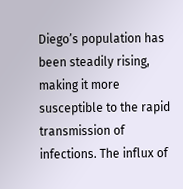Diego’s population has been steadily rising, making it more susceptible to the rapid transmission of infections. The influx of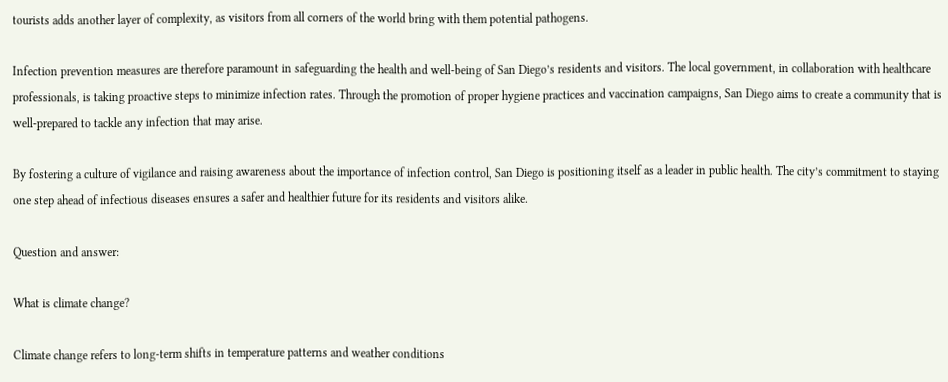tourists adds another layer of complexity, as visitors from all corners of the world bring with them potential pathogens.

Infection prevention measures are therefore paramount in safeguarding the health and well-being of San Diego’s residents and visitors. The local government, in collaboration with healthcare professionals, is taking proactive steps to minimize infection rates. Through the promotion of proper hygiene practices and vaccination campaigns, San Diego aims to create a community that is well-prepared to tackle any infection that may arise.

By fostering a culture of vigilance and raising awareness about the importance of infection control, San Diego is positioning itself as a leader in public health. The city’s commitment to staying one step ahead of infectious diseases ensures a safer and healthier future for its residents and visitors alike.

Question and answer:

What is climate change?

Climate change refers to long-term shifts in temperature patterns and weather conditions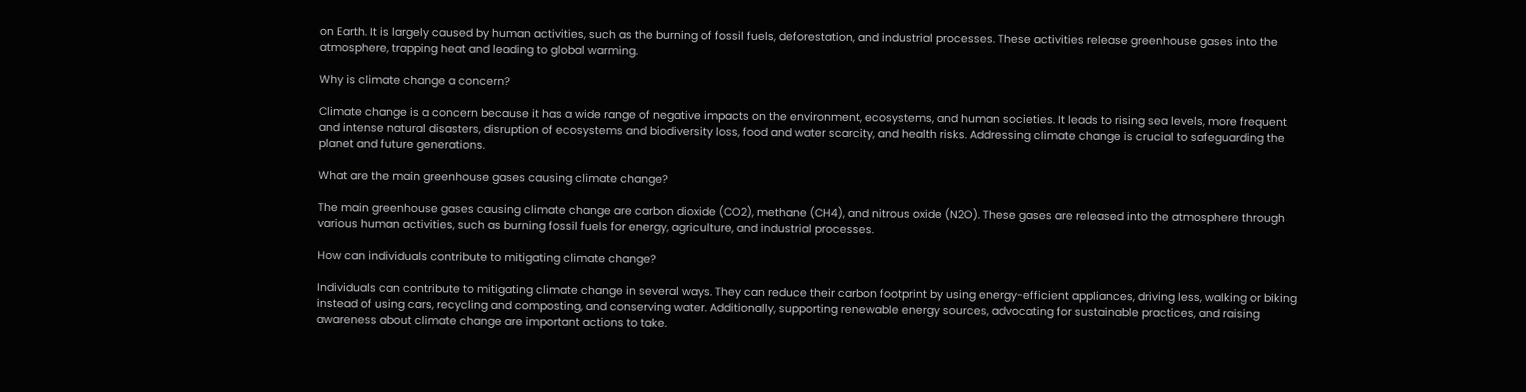on Earth. It is largely caused by human activities, such as the burning of fossil fuels, deforestation, and industrial processes. These activities release greenhouse gases into the atmosphere, trapping heat and leading to global warming.

Why is climate change a concern?

Climate change is a concern because it has a wide range of negative impacts on the environment, ecosystems, and human societies. It leads to rising sea levels, more frequent and intense natural disasters, disruption of ecosystems and biodiversity loss, food and water scarcity, and health risks. Addressing climate change is crucial to safeguarding the planet and future generations.

What are the main greenhouse gases causing climate change?

The main greenhouse gases causing climate change are carbon dioxide (CO2), methane (CH4), and nitrous oxide (N2O). These gases are released into the atmosphere through various human activities, such as burning fossil fuels for energy, agriculture, and industrial processes.

How can individuals contribute to mitigating climate change?

Individuals can contribute to mitigating climate change in several ways. They can reduce their carbon footprint by using energy-efficient appliances, driving less, walking or biking instead of using cars, recycling and composting, and conserving water. Additionally, supporting renewable energy sources, advocating for sustainable practices, and raising awareness about climate change are important actions to take.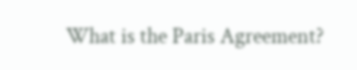What is the Paris Agreement?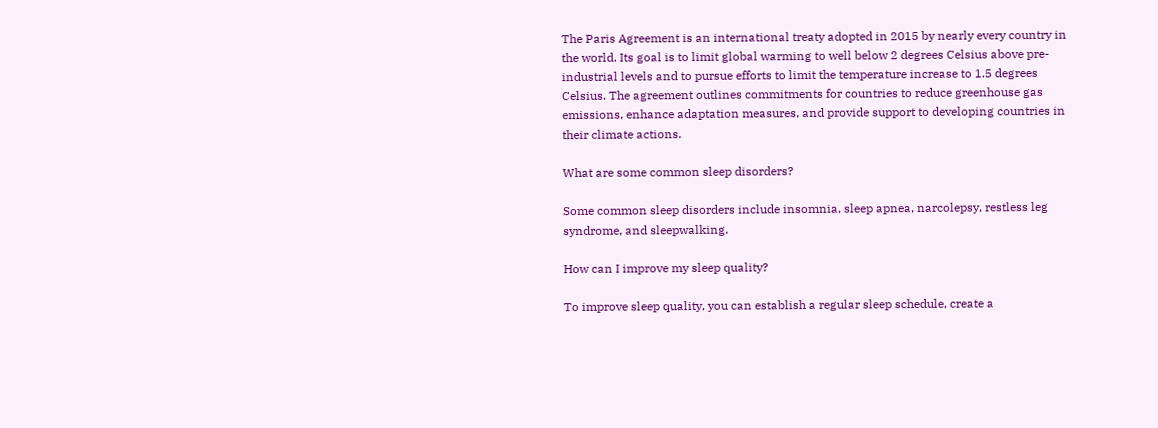The Paris Agreement is an international treaty adopted in 2015 by nearly every country in the world. Its goal is to limit global warming to well below 2 degrees Celsius above pre-industrial levels and to pursue efforts to limit the temperature increase to 1.5 degrees Celsius. The agreement outlines commitments for countries to reduce greenhouse gas emissions, enhance adaptation measures, and provide support to developing countries in their climate actions.

What are some common sleep disorders?

Some common sleep disorders include insomnia, sleep apnea, narcolepsy, restless leg syndrome, and sleepwalking.

How can I improve my sleep quality?

To improve sleep quality, you can establish a regular sleep schedule, create a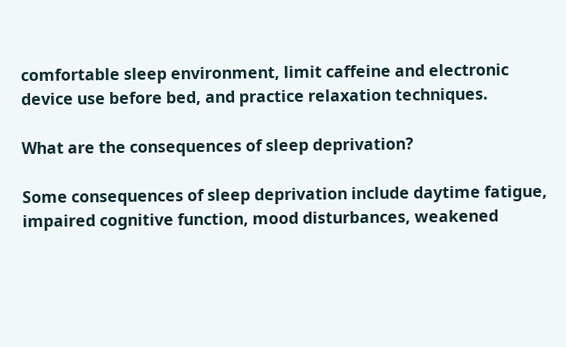comfortable sleep environment, limit caffeine and electronic device use before bed, and practice relaxation techniques.

What are the consequences of sleep deprivation?

Some consequences of sleep deprivation include daytime fatigue, impaired cognitive function, mood disturbances, weakened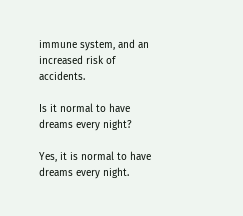immune system, and an increased risk of accidents.

Is it normal to have dreams every night?

Yes, it is normal to have dreams every night.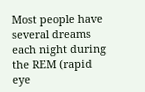Most people have several dreams each night during the REM (rapid eye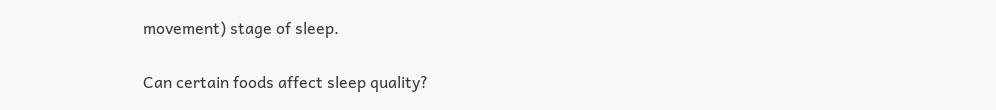movement) stage of sleep.

Can certain foods affect sleep quality?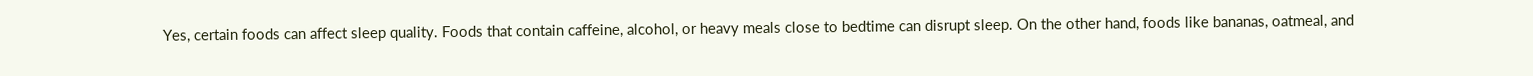Yes, certain foods can affect sleep quality. Foods that contain caffeine, alcohol, or heavy meals close to bedtime can disrupt sleep. On the other hand, foods like bananas, oatmeal, and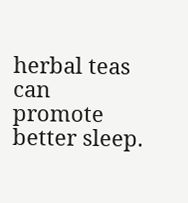herbal teas can promote better sleep.